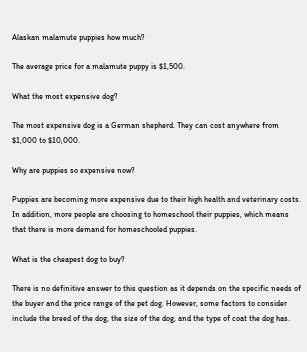Alaskan malamute puppies how much?

The average price for a malamute puppy is $1,500.

What the most expensive dog?

The most expensive dog is a German shepherd. They can cost anywhere from $1,000 to $10,000.

Why are puppies so expensive now?

Puppies are becoming more expensive due to their high health and veterinary costs. In addition, more people are choosing to homeschool their puppies, which means that there is more demand for homeschooled puppies.

What is the cheapest dog to buy?

There is no definitive answer to this question as it depends on the specific needs of the buyer and the price range of the pet dog. However, some factors to consider include the breed of the dog, the size of the dog, and the type of coat the dog has.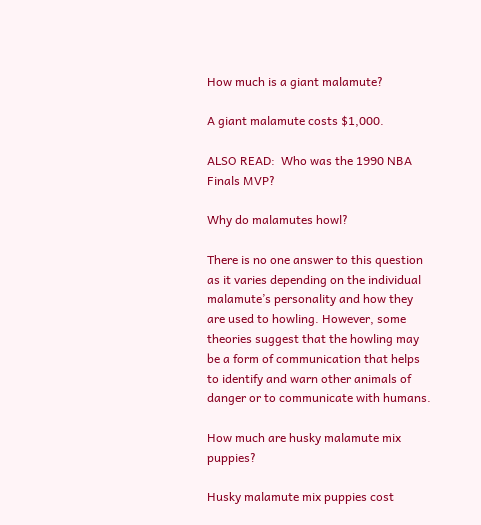How much is a giant malamute?

A giant malamute costs $1,000.

ALSO READ:  Who was the 1990 NBA Finals MVP?

Why do malamutes howl?

There is no one answer to this question as it varies depending on the individual malamute’s personality and how they are used to howling. However, some theories suggest that the howling may be a form of communication that helps to identify and warn other animals of danger or to communicate with humans.

How much are husky malamute mix puppies?

Husky malamute mix puppies cost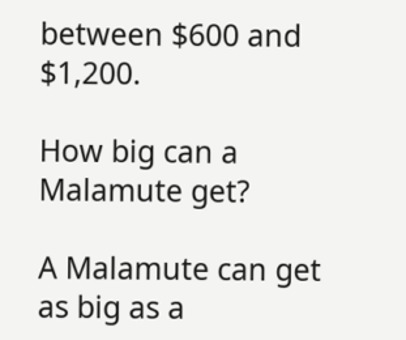between $600 and $1,200.

How big can a Malamute get?

A Malamute can get as big as a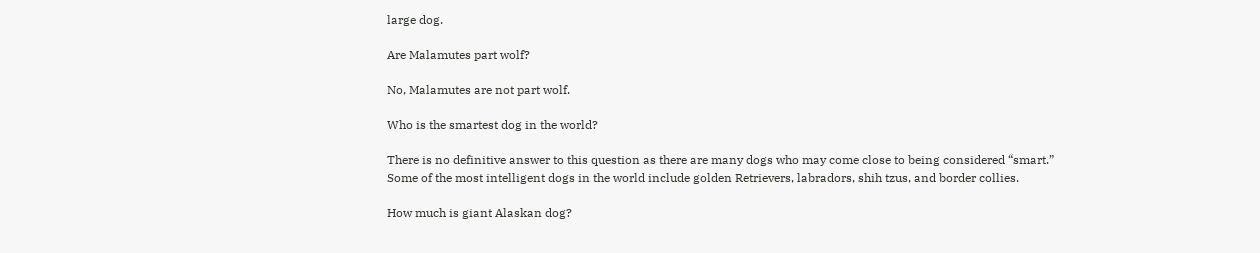large dog.

Are Malamutes part wolf?

No, Malamutes are not part wolf.

Who is the smartest dog in the world?

There is no definitive answer to this question as there are many dogs who may come close to being considered “smart.” Some of the most intelligent dogs in the world include golden Retrievers, labradors, shih tzus, and border collies.

How much is giant Alaskan dog?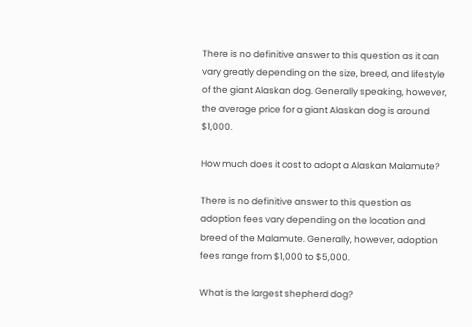There is no definitive answer to this question as it can vary greatly depending on the size, breed, and lifestyle of the giant Alaskan dog. Generally speaking, however, the average price for a giant Alaskan dog is around $1,000.

How much does it cost to adopt a Alaskan Malamute?

There is no definitive answer to this question as adoption fees vary depending on the location and breed of the Malamute. Generally, however, adoption fees range from $1,000 to $5,000.

What is the largest shepherd dog?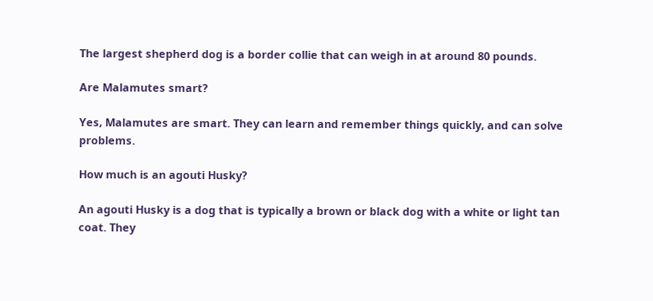The largest shepherd dog is a border collie that can weigh in at around 80 pounds.

Are Malamutes smart?

Yes, Malamutes are smart. They can learn and remember things quickly, and can solve problems.

How much is an agouti Husky?

An agouti Husky is a dog that is typically a brown or black dog with a white or light tan coat. They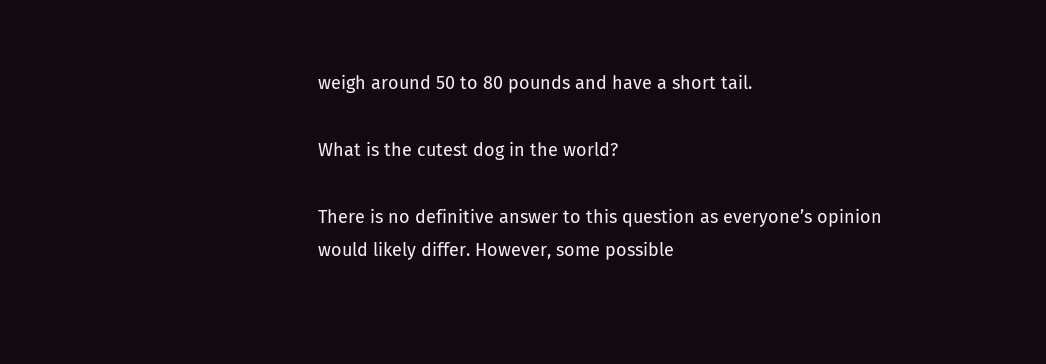weigh around 50 to 80 pounds and have a short tail.

What is the cutest dog in the world?

There is no definitive answer to this question as everyone’s opinion would likely differ. However, some possible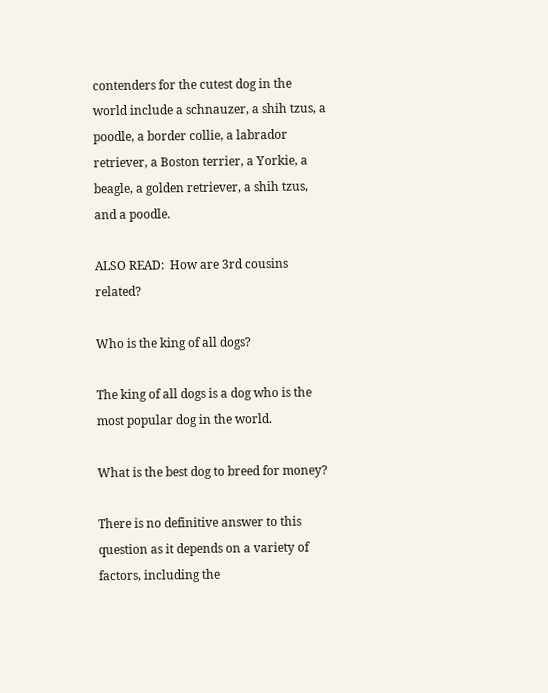contenders for the cutest dog in the world include a schnauzer, a shih tzus, a poodle, a border collie, a labrador retriever, a Boston terrier, a Yorkie, a beagle, a golden retriever, a shih tzus, and a poodle.

ALSO READ:  How are 3rd cousins related?

Who is the king of all dogs?

The king of all dogs is a dog who is the most popular dog in the world.

What is the best dog to breed for money?

There is no definitive answer to this question as it depends on a variety of factors, including the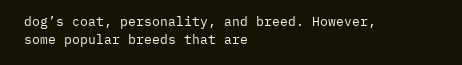dog’s coat, personality, and breed. However, some popular breeds that are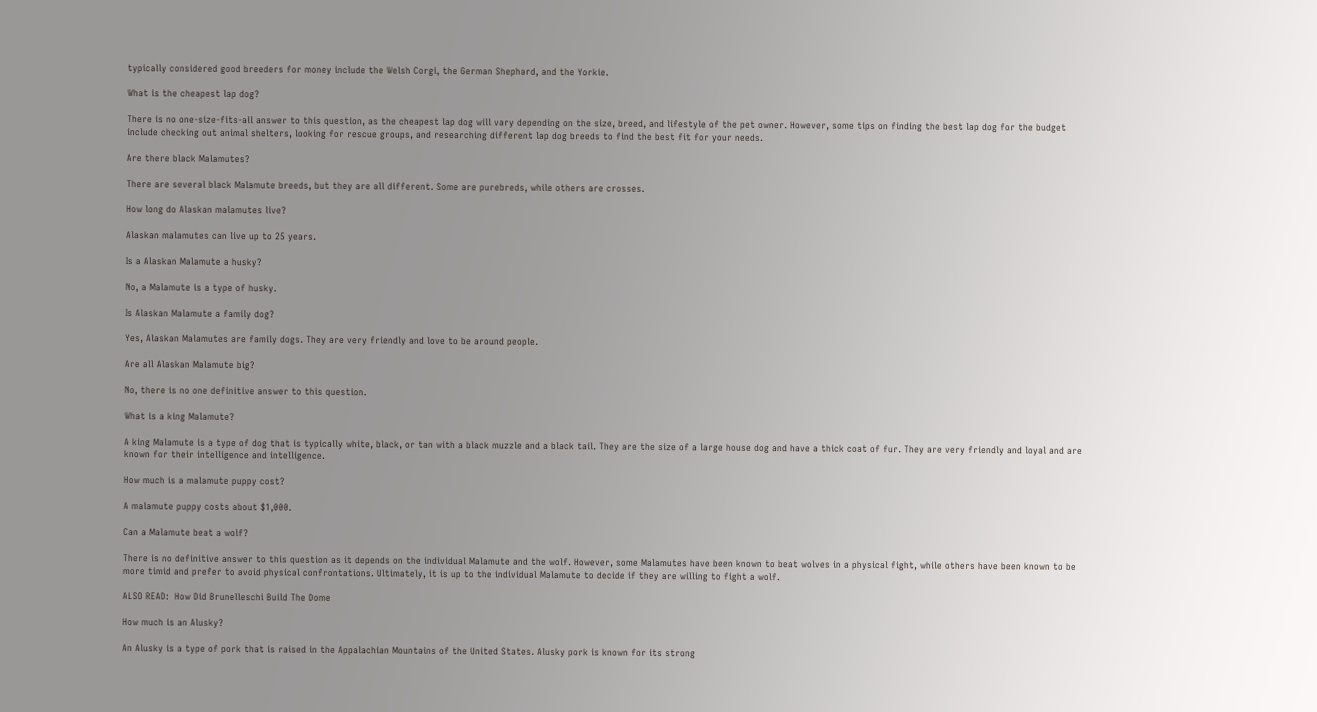typically considered good breeders for money include the Welsh Corgi, the German Shephard, and the Yorkie.

What is the cheapest lap dog?

There is no one-size-fits-all answer to this question, as the cheapest lap dog will vary depending on the size, breed, and lifestyle of the pet owner. However, some tips on finding the best lap dog for the budget include checking out animal shelters, looking for rescue groups, and researching different lap dog breeds to find the best fit for your needs.

Are there black Malamutes?

There are several black Malamute breeds, but they are all different. Some are purebreds, while others are crosses.

How long do Alaskan malamutes live?

Alaskan malamutes can live up to 25 years.

Is a Alaskan Malamute a husky?

No, a Malamute is a type of husky.

Is Alaskan Malamute a family dog?

Yes, Alaskan Malamutes are family dogs. They are very friendly and love to be around people.

Are all Alaskan Malamute big?

No, there is no one definitive answer to this question.

What is a king Malamute?

A king Malamute is a type of dog that is typically white, black, or tan with a black muzzle and a black tail. They are the size of a large house dog and have a thick coat of fur. They are very friendly and loyal and are known for their intelligence and intelligence.

How much is a malamute puppy cost?

A malamute puppy costs about $1,000.

Can a Malamute beat a wolf?

There is no definitive answer to this question as it depends on the individual Malamute and the wolf. However, some Malamutes have been known to beat wolves in a physical fight, while others have been known to be more timid and prefer to avoid physical confrontations. Ultimately, it is up to the individual Malamute to decide if they are willing to fight a wolf.

ALSO READ:  How Did Brunelleschi Build The Dome

How much is an Alusky?

An Alusky is a type of pork that is raised in the Appalachian Mountains of the United States. Alusky pork is known for its strong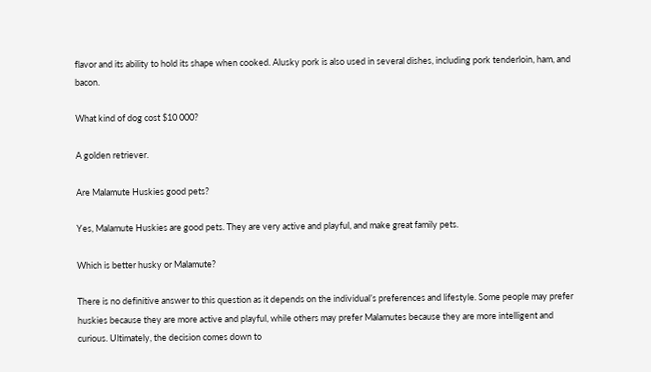flavor and its ability to hold its shape when cooked. Alusky pork is also used in several dishes, including pork tenderloin, ham, and bacon.

What kind of dog cost $10 000?

A golden retriever.

Are Malamute Huskies good pets?

Yes, Malamute Huskies are good pets. They are very active and playful, and make great family pets.

Which is better husky or Malamute?

There is no definitive answer to this question as it depends on the individual’s preferences and lifestyle. Some people may prefer huskies because they are more active and playful, while others may prefer Malamutes because they are more intelligent and curious. Ultimately, the decision comes down to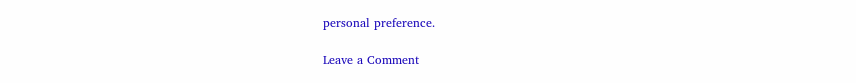personal preference.

Leave a Comment